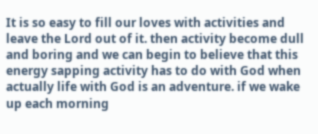It is so easy to fill our loves with activities and leave the Lord out of it. then activity become dull and boring and we can begin to believe that this energy sapping activity has to do with God when actually life with God is an adventure. if we wake up each morning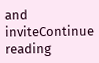and inviteContinue reading